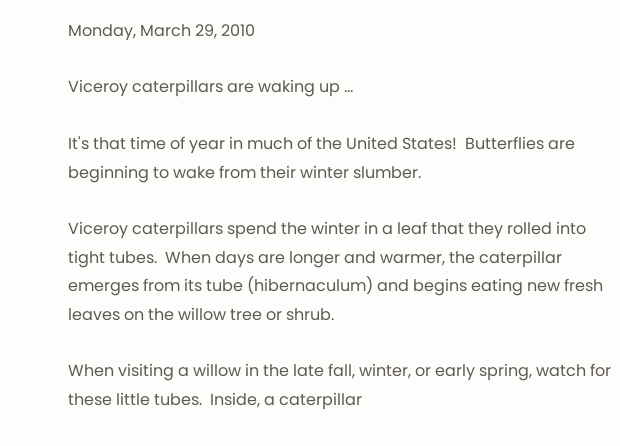Monday, March 29, 2010

Viceroy caterpillars are waking up ...

It's that time of year in much of the United States!  Butterflies are beginning to wake from their winter slumber.

Viceroy caterpillars spend the winter in a leaf that they rolled into tight tubes.  When days are longer and warmer, the caterpillar emerges from its tube (hibernaculum) and begins eating new fresh leaves on the willow tree or shrub.

When visiting a willow in the late fall, winter, or early spring, watch for these little tubes.  Inside, a caterpillar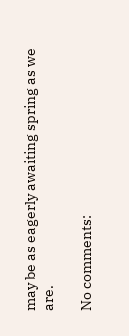may be as eagerly awaiting spring as we are.

No comments: